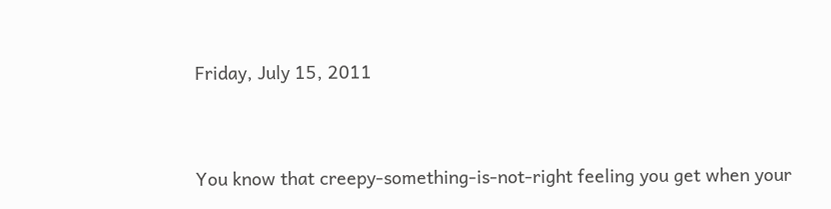Friday, July 15, 2011


You know that creepy-something-is-not-right feeling you get when your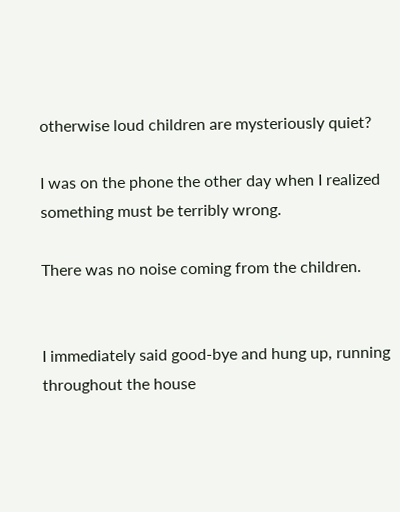otherwise loud children are mysteriously quiet?

I was on the phone the other day when I realized something must be terribly wrong.

There was no noise coming from the children.


I immediately said good-bye and hung up, running throughout the house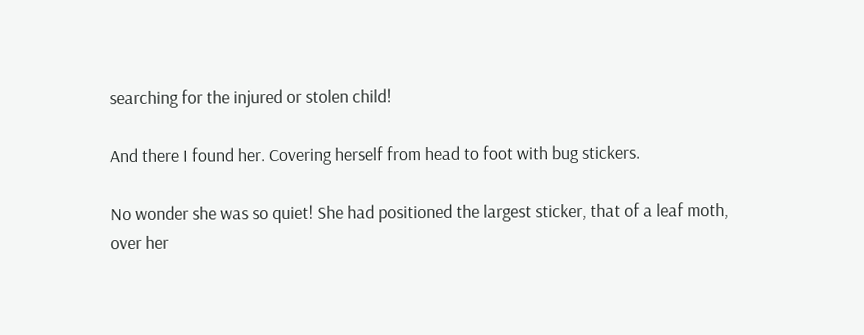searching for the injured or stolen child!

And there I found her. Covering herself from head to foot with bug stickers.

No wonder she was so quiet! She had positioned the largest sticker, that of a leaf moth, over her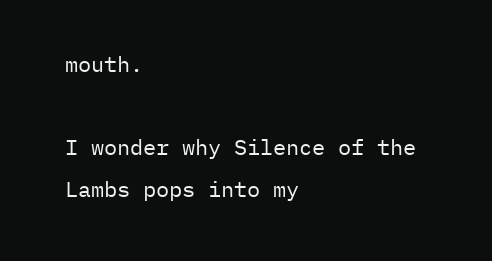mouth.

I wonder why Silence of the Lambs pops into my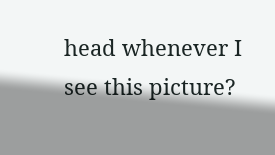head whenever I see this picture?